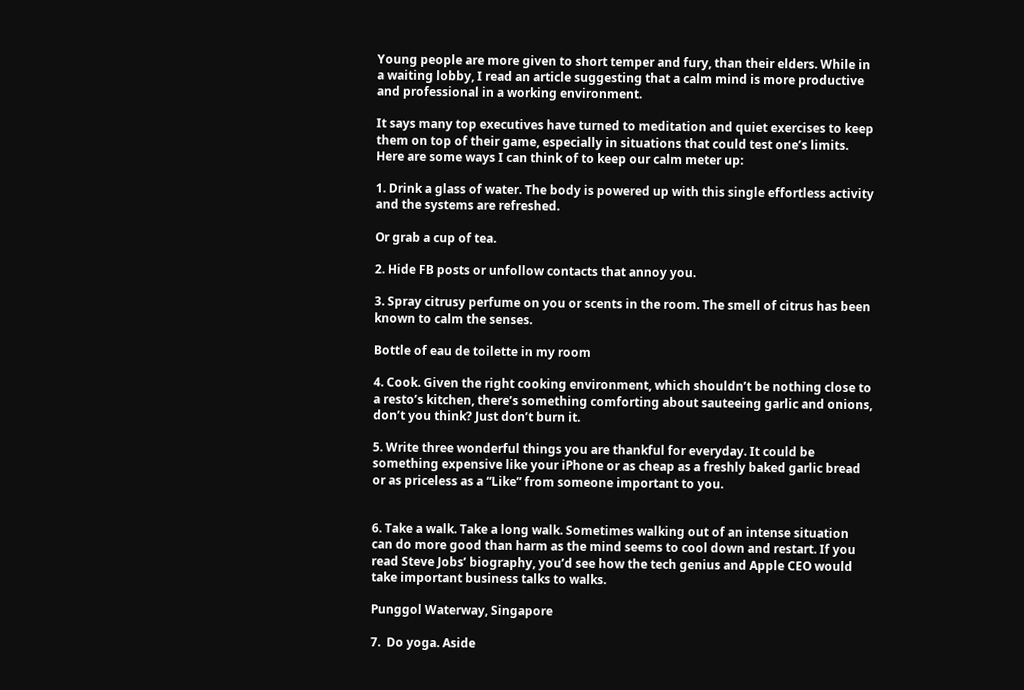Young people are more given to short temper and fury, than their elders. While in a waiting lobby, I read an article suggesting that a calm mind is more productive and professional in a working environment.

It says many top executives have turned to meditation and quiet exercises to keep them on top of their game, especially in situations that could test one’s limits. Here are some ways I can think of to keep our calm meter up:

1. Drink a glass of water. The body is powered up with this single effortless activity and the systems are refreshed.

Or grab a cup of tea.

2. Hide FB posts or unfollow contacts that annoy you.

3. Spray citrusy perfume on you or scents in the room. The smell of citrus has been known to calm the senses.

Bottle of eau de toilette in my room

4. Cook. Given the right cooking environment, which shouldn’t be nothing close to a resto’s kitchen, there’s something comforting about sauteeing garlic and onions, don’t you think? Just don’t burn it.

5. Write three wonderful things you are thankful for everyday. It could be something expensive like your iPhone or as cheap as a freshly baked garlic bread or as priceless as a “Like” from someone important to you.


6. Take a walk. Take a long walk. Sometimes walking out of an intense situation can do more good than harm as the mind seems to cool down and restart. If you read Steve Jobs’ biography, you’d see how the tech genius and Apple CEO would take important business talks to walks.

Punggol Waterway, Singapore

7.  Do yoga. Aside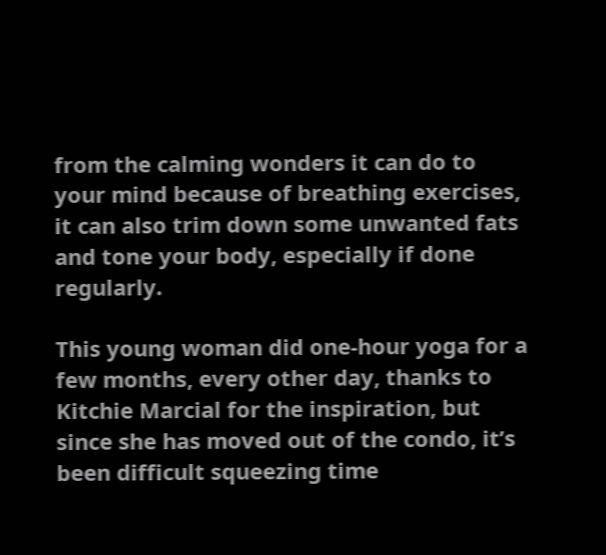from the calming wonders it can do to your mind because of breathing exercises, it can also trim down some unwanted fats and tone your body, especially if done regularly.

This young woman did one-hour yoga for a few months, every other day, thanks to Kitchie Marcial for the inspiration, but since she has moved out of the condo, it’s been difficult squeezing time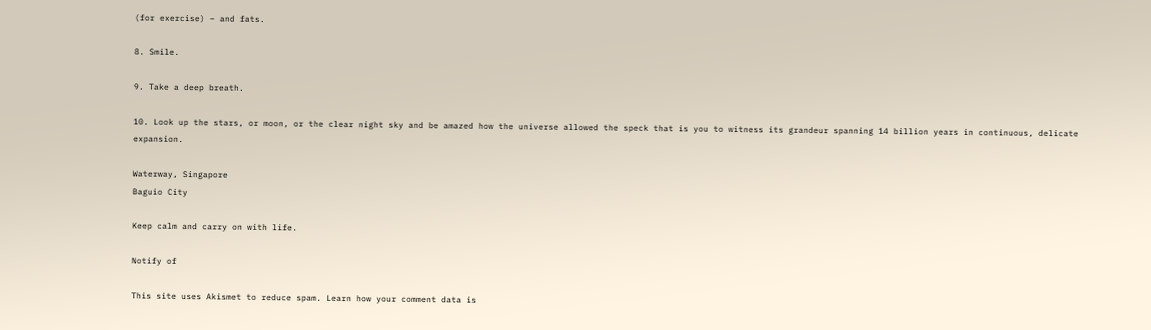(for exercise) – and fats.

8. Smile.

9. Take a deep breath.

10. Look up the stars, or moon, or the clear night sky and be amazed how the universe allowed the speck that is you to witness its grandeur spanning 14 billion years in continuous, delicate expansion.

Waterway, Singapore
Baguio City

Keep calm and carry on with life.

Notify of

This site uses Akismet to reduce spam. Learn how your comment data is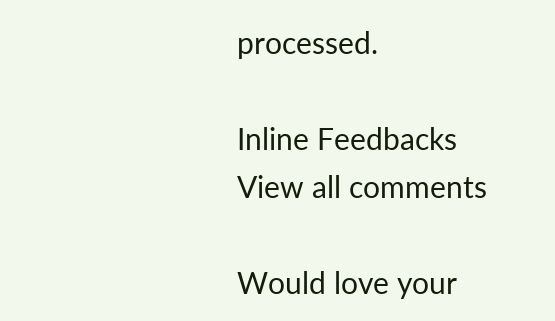processed.

Inline Feedbacks
View all comments

Would love your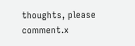thoughts, please comment.x